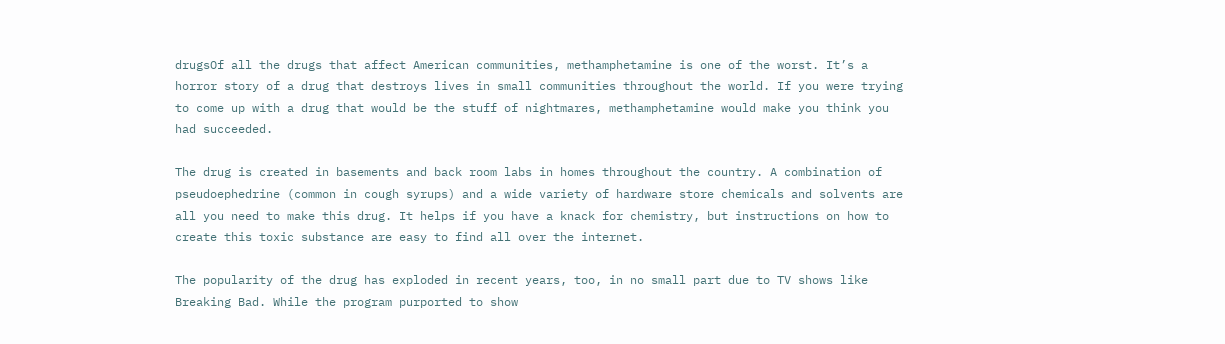drugsOf all the drugs that affect American communities, methamphetamine is one of the worst. It’s a horror story of a drug that destroys lives in small communities throughout the world. If you were trying to come up with a drug that would be the stuff of nightmares, methamphetamine would make you think you had succeeded.

The drug is created in basements and back room labs in homes throughout the country. A combination of pseudoephedrine (common in cough syrups) and a wide variety of hardware store chemicals and solvents are all you need to make this drug. It helps if you have a knack for chemistry, but instructions on how to create this toxic substance are easy to find all over the internet.

The popularity of the drug has exploded in recent years, too, in no small part due to TV shows like Breaking Bad. While the program purported to show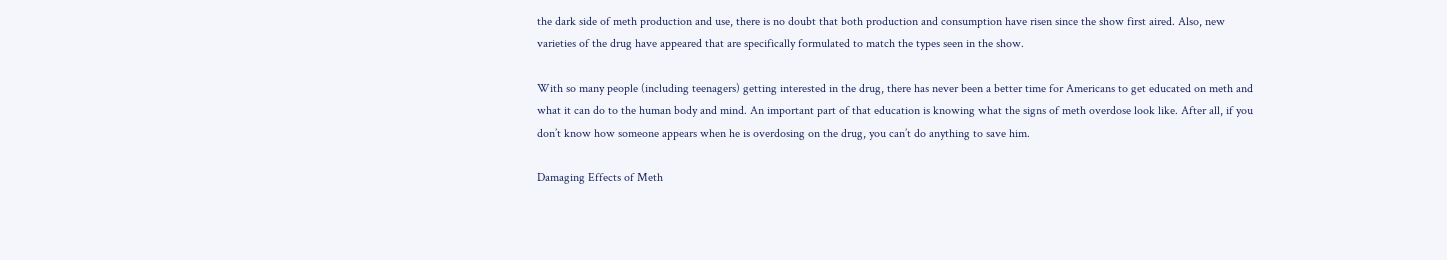the dark side of meth production and use, there is no doubt that both production and consumption have risen since the show first aired. Also, new varieties of the drug have appeared that are specifically formulated to match the types seen in the show.

With so many people (including teenagers) getting interested in the drug, there has never been a better time for Americans to get educated on meth and what it can do to the human body and mind. An important part of that education is knowing what the signs of meth overdose look like. After all, if you don’t know how someone appears when he is overdosing on the drug, you can’t do anything to save him.

Damaging Effects of Meth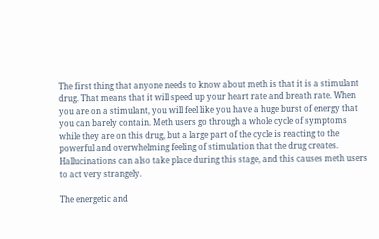The first thing that anyone needs to know about meth is that it is a stimulant drug. That means that it will speed up your heart rate and breath rate. When you are on a stimulant, you will feel like you have a huge burst of energy that you can barely contain. Meth users go through a whole cycle of symptoms while they are on this drug, but a large part of the cycle is reacting to the powerful and overwhelming feeling of stimulation that the drug creates. Hallucinations can also take place during this stage, and this causes meth users to act very strangely.

The energetic and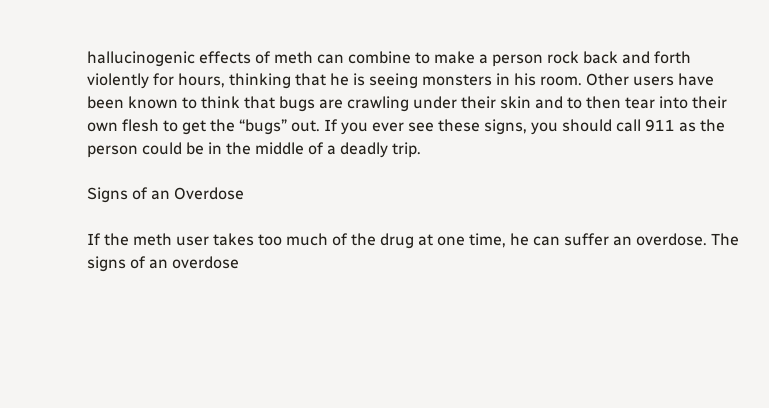hallucinogenic effects of meth can combine to make a person rock back and forth violently for hours, thinking that he is seeing monsters in his room. Other users have been known to think that bugs are crawling under their skin and to then tear into their own flesh to get the “bugs” out. If you ever see these signs, you should call 911 as the person could be in the middle of a deadly trip.

Signs of an Overdose

If the meth user takes too much of the drug at one time, he can suffer an overdose. The signs of an overdose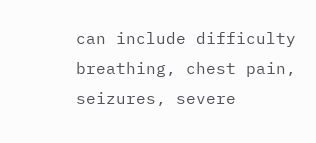can include difficulty breathing, chest pain, seizures, severe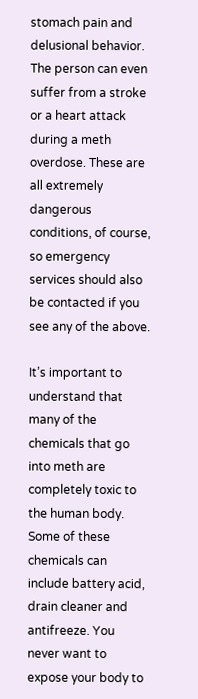stomach pain and delusional behavior. The person can even suffer from a stroke or a heart attack during a meth overdose. These are all extremely dangerous conditions, of course, so emergency services should also be contacted if you see any of the above.

It’s important to understand that many of the chemicals that go into meth are completely toxic to the human body. Some of these chemicals can include battery acid, drain cleaner and antifreeze. You never want to expose your body to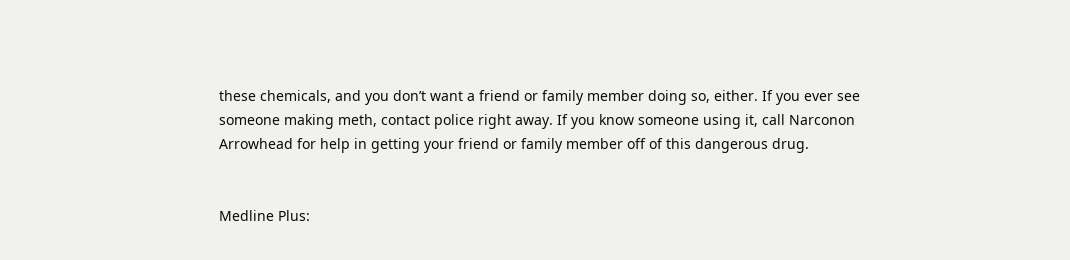these chemicals, and you don’t want a friend or family member doing so, either. If you ever see someone making meth, contact police right away. If you know someone using it, call Narconon Arrowhead for help in getting your friend or family member off of this dangerous drug.


Medline Plus: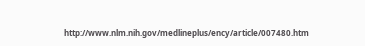http://www.nlm.nih.gov/medlineplus/ency/article/007480.htm